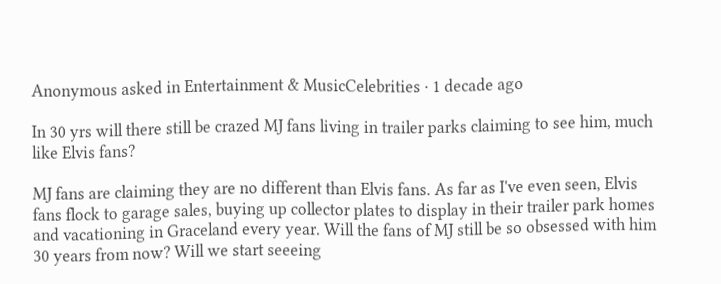Anonymous asked in Entertainment & MusicCelebrities · 1 decade ago

In 30 yrs will there still be crazed MJ fans living in trailer parks claiming to see him, much like Elvis fans?

MJ fans are claiming they are no different than Elvis fans. As far as I've even seen, Elvis fans flock to garage sales, buying up collector plates to display in their trailer park homes and vacationing in Graceland every year. Will the fans of MJ still be so obsessed with him 30 years from now? Will we start seeeing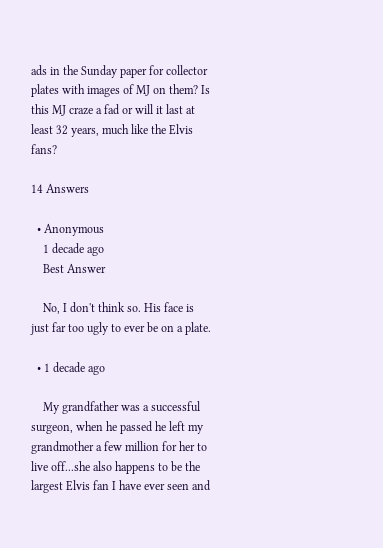ads in the Sunday paper for collector plates with images of MJ on them? Is this MJ craze a fad or will it last at least 32 years, much like the Elvis fans?

14 Answers

  • Anonymous
    1 decade ago
    Best Answer

    No, I don't think so. His face is just far too ugly to ever be on a plate.

  • 1 decade ago

    My grandfather was a successful surgeon, when he passed he left my grandmother a few million for her to live off...she also happens to be the largest Elvis fan I have ever seen and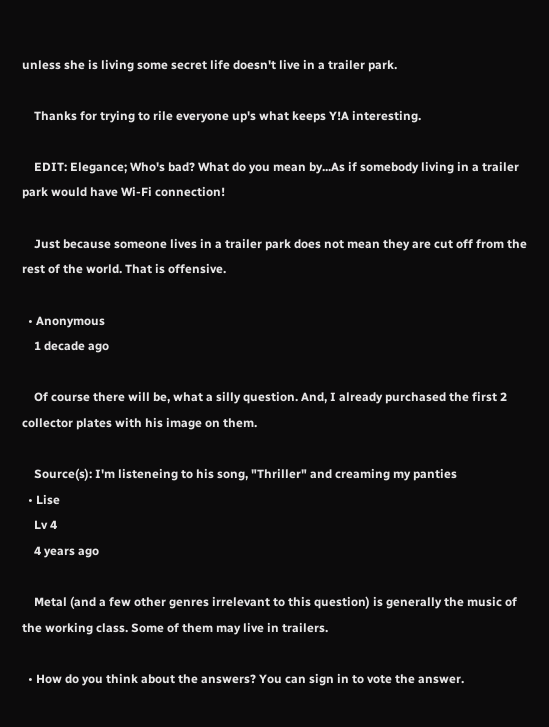unless she is living some secret life doesn't live in a trailer park.

    Thanks for trying to rile everyone up's what keeps Y!A interesting.

    EDIT: Elegance; Who's bad? What do you mean by...As if somebody living in a trailer park would have Wi-Fi connection!

    Just because someone lives in a trailer park does not mean they are cut off from the rest of the world. That is offensive.

  • Anonymous
    1 decade ago

    Of course there will be, what a silly question. And, I already purchased the first 2 collector plates with his image on them.

    Source(s): I'm listeneing to his song, "Thriller" and creaming my panties
  • Lise
    Lv 4
    4 years ago

    Metal (and a few other genres irrelevant to this question) is generally the music of the working class. Some of them may live in trailers.

  • How do you think about the answers? You can sign in to vote the answer.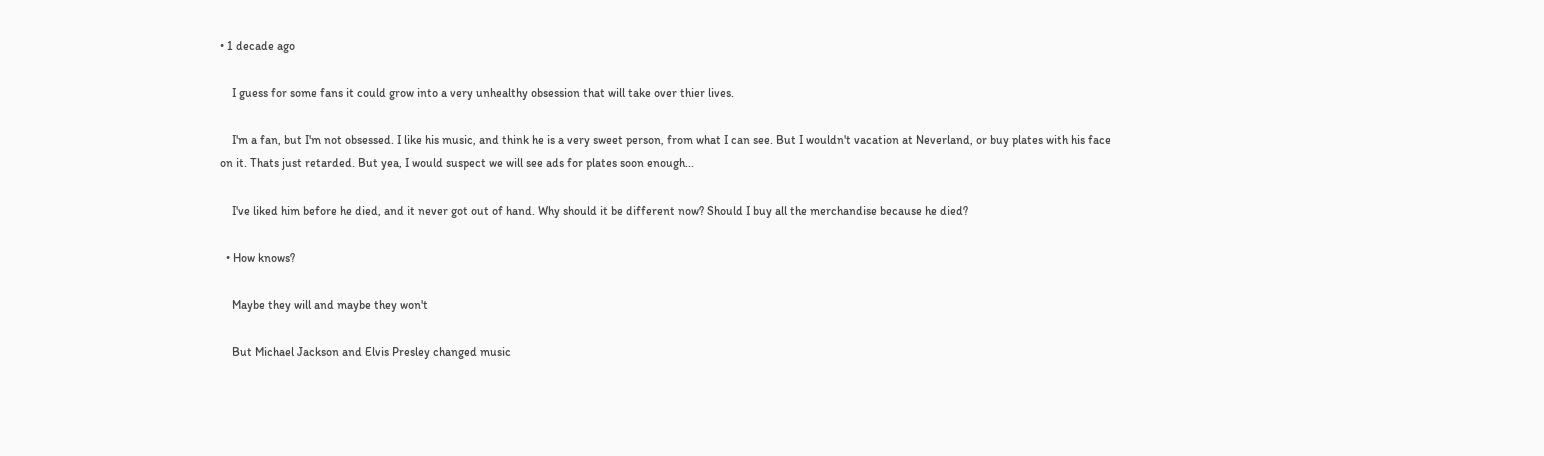• 1 decade ago

    I guess for some fans it could grow into a very unhealthy obsession that will take over thier lives.

    I'm a fan, but I'm not obsessed. I like his music, and think he is a very sweet person, from what I can see. But I wouldn't vacation at Neverland, or buy plates with his face on it. Thats just retarded. But yea, I would suspect we will see ads for plates soon enough...

    I've liked him before he died, and it never got out of hand. Why should it be different now? Should I buy all the merchandise because he died?

  • How knows?

    Maybe they will and maybe they won't

    But Michael Jackson and Elvis Presley changed music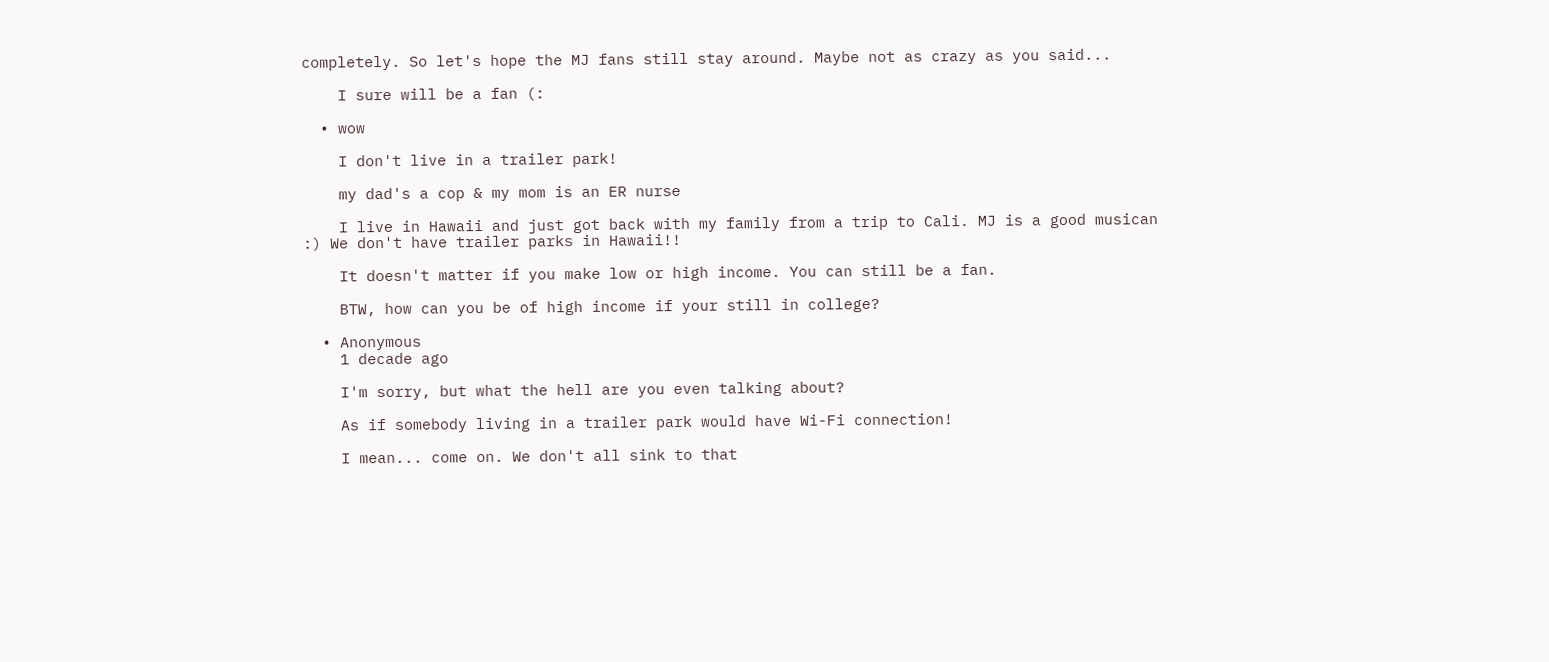completely. So let's hope the MJ fans still stay around. Maybe not as crazy as you said...

    I sure will be a fan (:

  • wow

    I don't live in a trailer park!

    my dad's a cop & my mom is an ER nurse

    I live in Hawaii and just got back with my family from a trip to Cali. MJ is a good musican :) We don't have trailer parks in Hawaii!!

    It doesn't matter if you make low or high income. You can still be a fan.

    BTW, how can you be of high income if your still in college?

  • Anonymous
    1 decade ago

    I'm sorry, but what the hell are you even talking about?

    As if somebody living in a trailer park would have Wi-Fi connection!

    I mean... come on. We don't all sink to that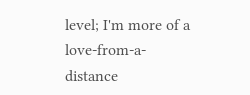level; I'm more of a love-from-a-distance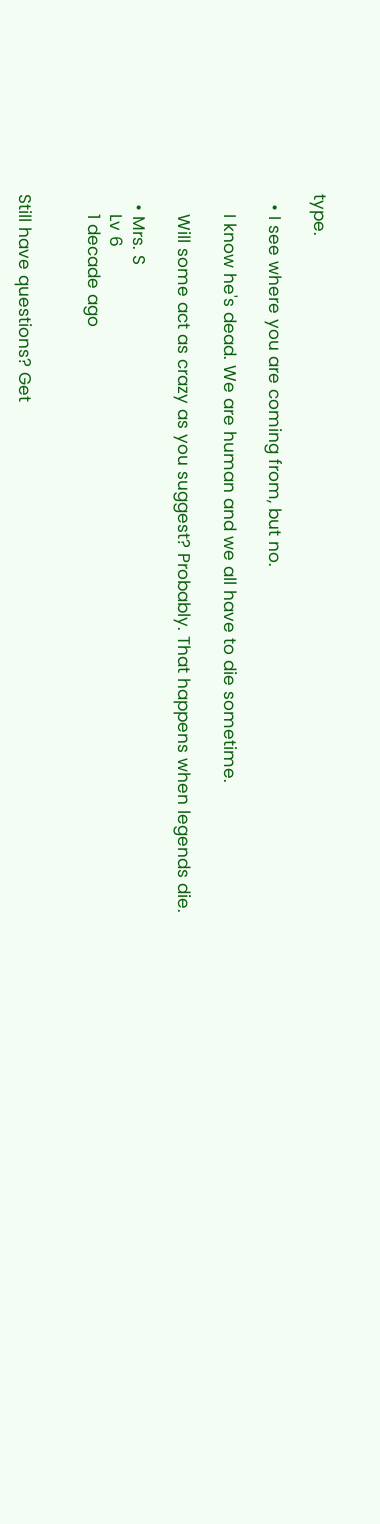type.

  • I see where you are coming from, but no.

    I know he's dead. We are human and we all have to die sometime.

    Will some act as crazy as you suggest? Probably. That happens when legends die.

  • Mrs. S
    Lv 6
    1 decade ago


Still have questions? Get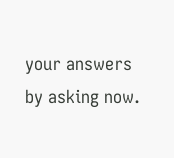your answers by asking now.